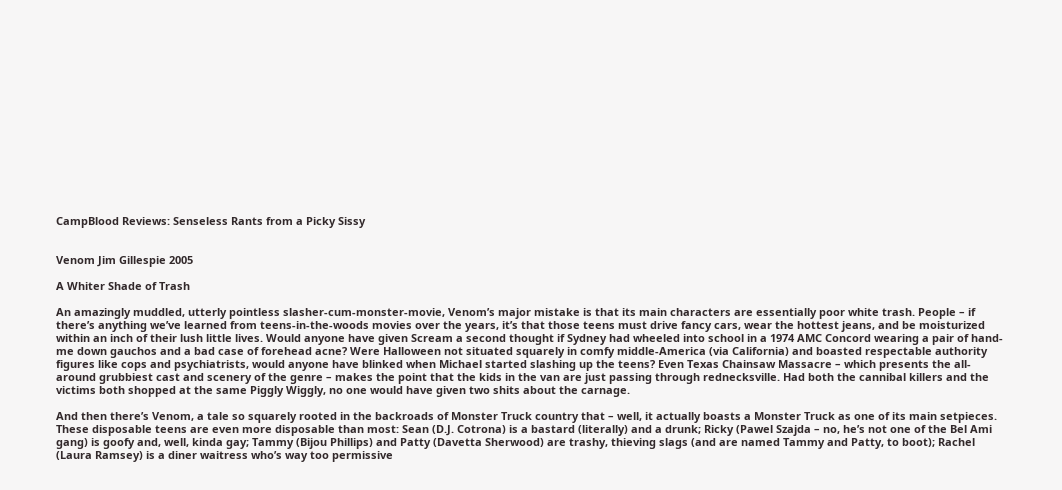CampBlood Reviews: Senseless Rants from a Picky Sissy


Venom Jim Gillespie 2005

A Whiter Shade of Trash

An amazingly muddled, utterly pointless slasher-cum-monster-movie, Venom’s major mistake is that its main characters are essentially poor white trash. People – if there’s anything we’ve learned from teens-in-the-woods movies over the years, it’s that those teens must drive fancy cars, wear the hottest jeans, and be moisturized within an inch of their lush little lives. Would anyone have given Scream a second thought if Sydney had wheeled into school in a 1974 AMC Concord wearing a pair of hand-me down gauchos and a bad case of forehead acne? Were Halloween not situated squarely in comfy middle-America (via California) and boasted respectable authority figures like cops and psychiatrists, would anyone have blinked when Michael started slashing up the teens? Even Texas Chainsaw Massacre – which presents the all-around grubbiest cast and scenery of the genre – makes the point that the kids in the van are just passing through rednecksville. Had both the cannibal killers and the victims both shopped at the same Piggly Wiggly, no one would have given two shits about the carnage.

And then there’s Venom, a tale so squarely rooted in the backroads of Monster Truck country that – well, it actually boasts a Monster Truck as one of its main setpieces. These disposable teens are even more disposable than most: Sean (D.J. Cotrona) is a bastard (literally) and a drunk; Ricky (Pawel Szajda – no, he’s not one of the Bel Ami gang) is goofy and, well, kinda gay; Tammy (Bijou Phillips) and Patty (Davetta Sherwood) are trashy, thieving slags (and are named Tammy and Patty, to boot); Rachel (Laura Ramsey) is a diner waitress who’s way too permissive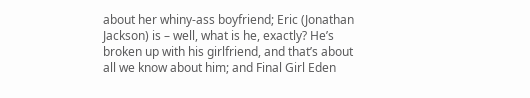about her whiny-ass boyfriend; Eric (Jonathan Jackson) is – well, what is he, exactly? He’s broken up with his girlfriend, and that’s about all we know about him; and Final Girl Eden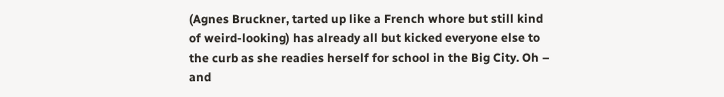(Agnes Bruckner, tarted up like a French whore but still kind of weird-looking) has already all but kicked everyone else to the curb as she readies herself for school in the Big City. Oh – and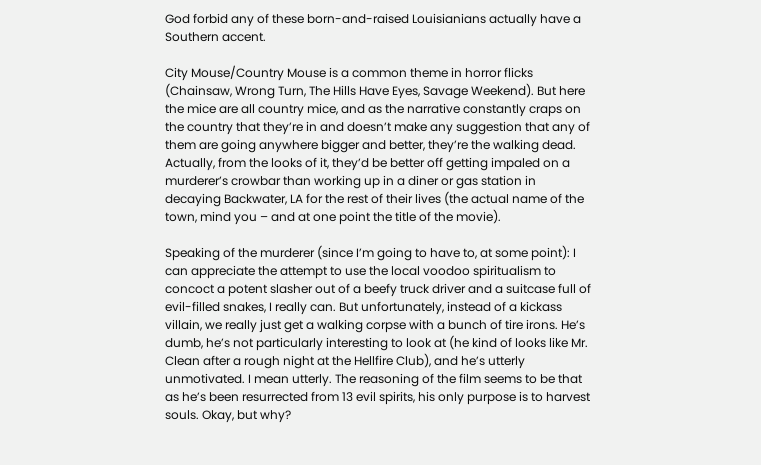God forbid any of these born-and-raised Louisianians actually have a Southern accent.

City Mouse/Country Mouse is a common theme in horror flicks (Chainsaw, Wrong Turn, The Hills Have Eyes, Savage Weekend). But here the mice are all country mice, and as the narrative constantly craps on the country that they’re in and doesn’t make any suggestion that any of them are going anywhere bigger and better, they’re the walking dead. Actually, from the looks of it, they’d be better off getting impaled on a murderer’s crowbar than working up in a diner or gas station in decaying Backwater, LA for the rest of their lives (the actual name of the town, mind you – and at one point the title of the movie).

Speaking of the murderer (since I’m going to have to, at some point): I can appreciate the attempt to use the local voodoo spiritualism to concoct a potent slasher out of a beefy truck driver and a suitcase full of evil-filled snakes, I really can. But unfortunately, instead of a kickass villain, we really just get a walking corpse with a bunch of tire irons. He’s dumb, he’s not particularly interesting to look at (he kind of looks like Mr. Clean after a rough night at the Hellfire Club), and he’s utterly unmotivated. I mean utterly. The reasoning of the film seems to be that as he’s been resurrected from 13 evil spirits, his only purpose is to harvest souls. Okay, but why?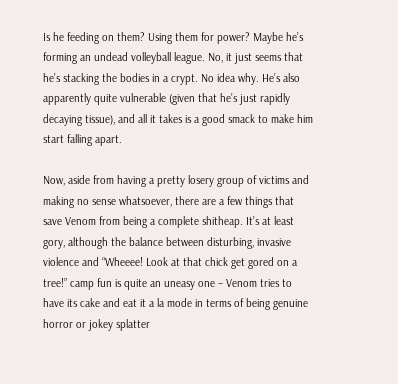Is he feeding on them? Using them for power? Maybe he’s forming an undead volleyball league. No, it just seems that he’s stacking the bodies in a crypt. No idea why. He’s also apparently quite vulnerable (given that he’s just rapidly decaying tissue), and all it takes is a good smack to make him start falling apart.

Now, aside from having a pretty losery group of victims and making no sense whatsoever, there are a few things that save Venom from being a complete shitheap. It’s at least gory, although the balance between disturbing, invasive violence and “Wheeee! Look at that chick get gored on a tree!” camp fun is quite an uneasy one – Venom tries to have its cake and eat it a la mode in terms of being genuine horror or jokey splatter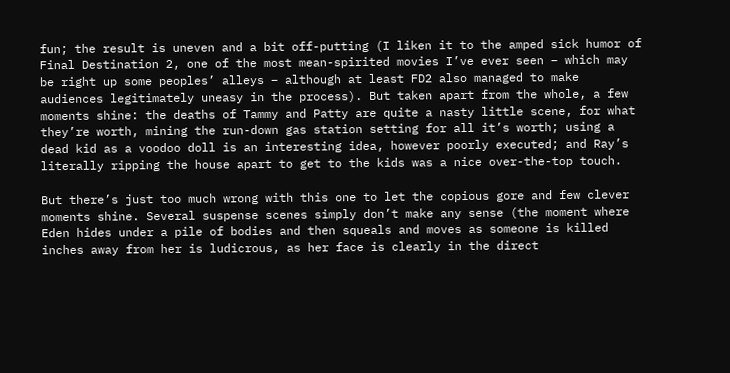fun; the result is uneven and a bit off-putting (I liken it to the amped sick humor of Final Destination 2, one of the most mean-spirited movies I’ve ever seen – which may be right up some peoples’ alleys – although at least FD2 also managed to make audiences legitimately uneasy in the process). But taken apart from the whole, a few moments shine: the deaths of Tammy and Patty are quite a nasty little scene, for what they’re worth, mining the run-down gas station setting for all it’s worth; using a dead kid as a voodoo doll is an interesting idea, however poorly executed; and Ray’s literally ripping the house apart to get to the kids was a nice over-the-top touch.

But there’s just too much wrong with this one to let the copious gore and few clever moments shine. Several suspense scenes simply don’t make any sense (the moment where Eden hides under a pile of bodies and then squeals and moves as someone is killed inches away from her is ludicrous, as her face is clearly in the direct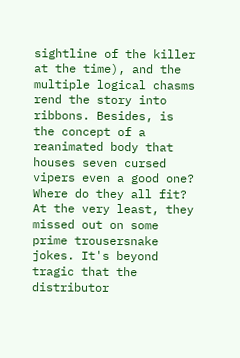sightline of the killer at the time), and the multiple logical chasms rend the story into ribbons. Besides, is the concept of a reanimated body that houses seven cursed vipers even a good one? Where do they all fit? At the very least, they missed out on some prime trousersnake jokes. It's beyond tragic that the distributor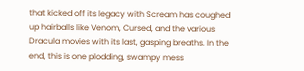that kicked off its legacy with Scream has coughed up hairballs like Venom, Cursed, and the various Dracula movies with its last, gasping breaths. In the end, this is one plodding, swampy mess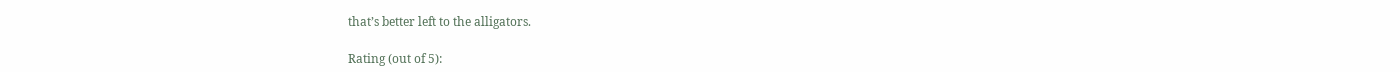that’s better left to the alligators.

Rating (out of 5):